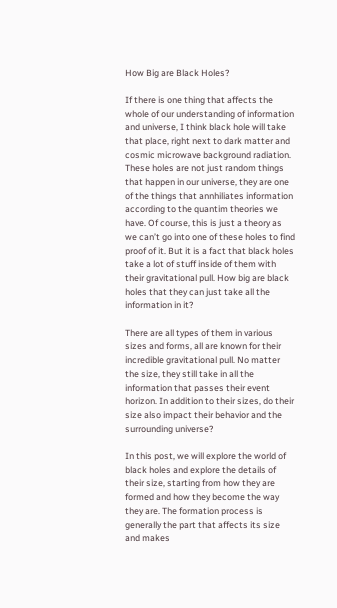How Big are Black Holes?

If there is one thing that affects the whole of our understanding of information and universe, I think black hole will take that place, right next to dark matter and cosmic microwave background radiation. These holes are not just random things that happen in our universe, they are one of the things that annhiliates information according to the quantim theories we have. Of course, this is just a theory as we can’t go into one of these holes to find proof of it. But it is a fact that black holes take a lot of stuff inside of them with their gravitational pull. How big are black holes that they can just take all the information in it?

There are all types of them in various sizes and forms, all are known for their incredible gravitational pull. No matter the size, they still take in all the information that passes their event horizon. In addition to their sizes, do their size also impact their behavior and the surrounding universe?

In this post, we will explore the world of black holes and explore the details of their size, starting from how they are formed and how they become the way they are. The formation process is generally the part that affects its size and makes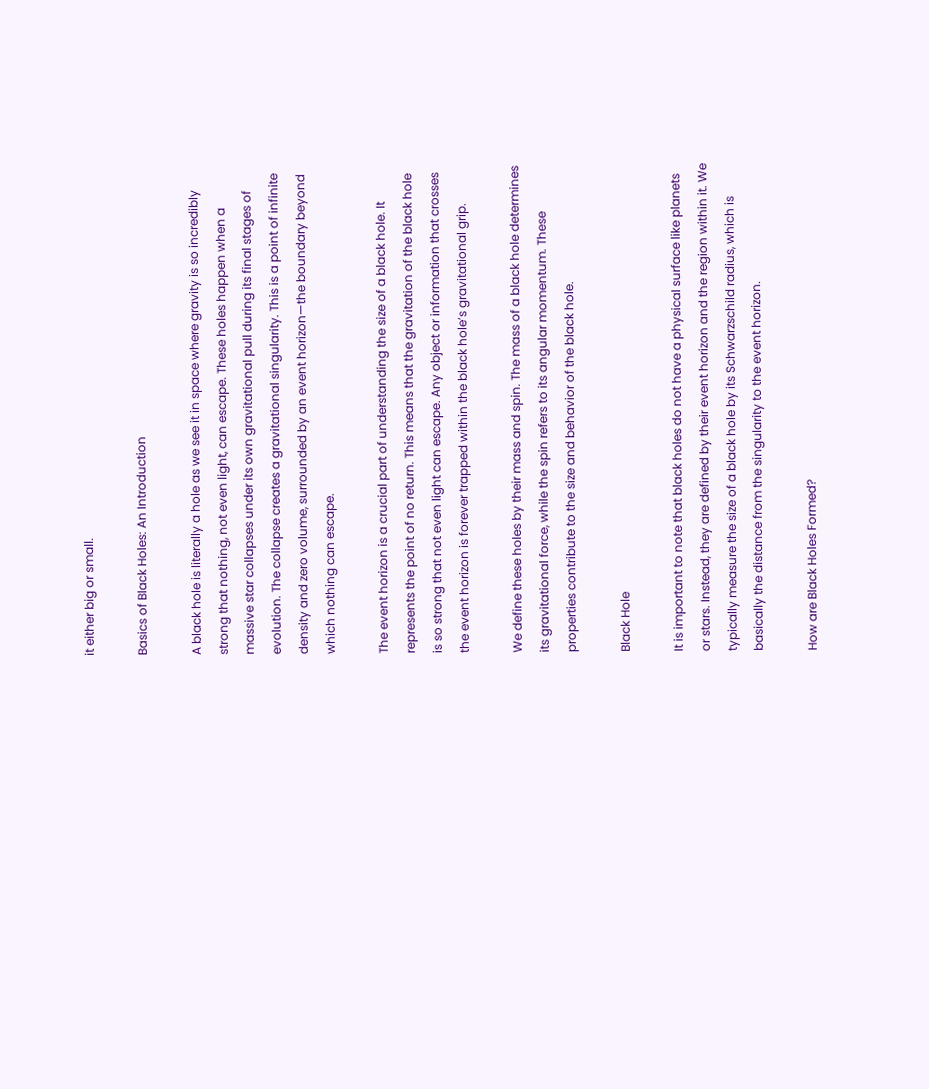it either big or small.

Basics of Black Holes: An Introduction

A black hole is literally a hole as we see it in space where gravity is so incredibly strong that nothing, not even light, can escape. These holes happen when a massive star collapses under its own gravitational pull during its final stages of evolution. The collapse creates a gravitational singularity. This is a point of infinite density and zero volume, surrounded by an event horizon—the boundary beyond which nothing can escape.

The event horizon is a crucial part of understanding the size of a black hole. It represents the point of no return. This means that the gravitation of the black hole is so strong that not even light can escape. Any object or information that crosses the event horizon is forever trapped within the black hole’s gravitational grip.

We define these holes by their mass and spin. The mass of a black hole determines its gravitational force, while the spin refers to its angular momentum. These properties contribute to the size and behavior of the black hole.

Black Hole

It is important to note that black holes do not have a physical surface like planets or stars. Instead, they are defined by their event horizon and the region within it. We typically measure the size of a black hole by its Schwarzschild radius, which is basically the distance from the singularity to the event horizon.

How are Black Holes Formed?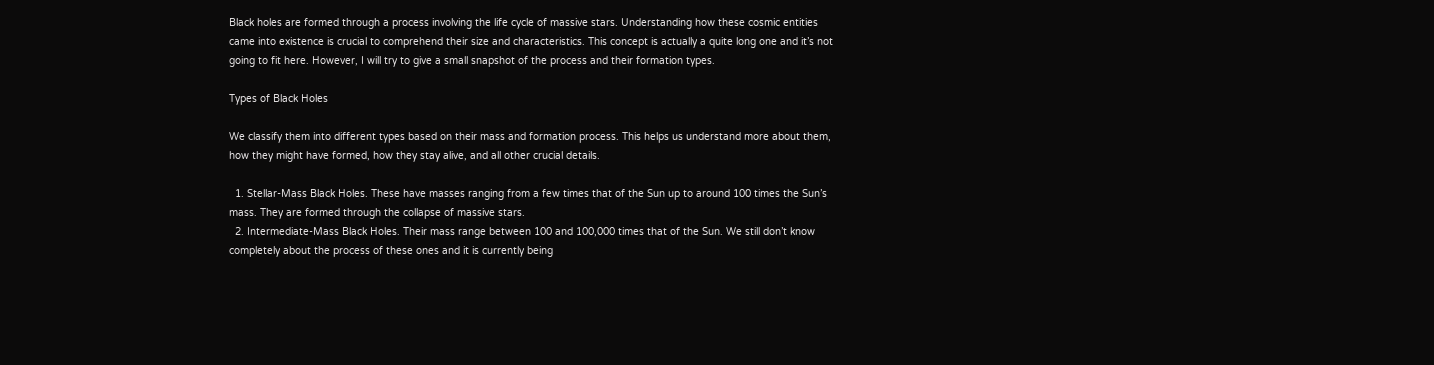Black holes are formed through a process involving the life cycle of massive stars. Understanding how these cosmic entities came into existence is crucial to comprehend their size and characteristics. This concept is actually a quite long one and it’s not going to fit here. However, I will try to give a small snapshot of the process and their formation types.

Types of Black Holes

We classify them into different types based on their mass and formation process. This helps us understand more about them, how they might have formed, how they stay alive, and all other crucial details.

  1. Stellar-Mass Black Holes. These have masses ranging from a few times that of the Sun up to around 100 times the Sun’s mass. They are formed through the collapse of massive stars.
  2. Intermediate-Mass Black Holes. Their mass range between 100 and 100,000 times that of the Sun. We still don’t know completely about the process of these ones and it is currently being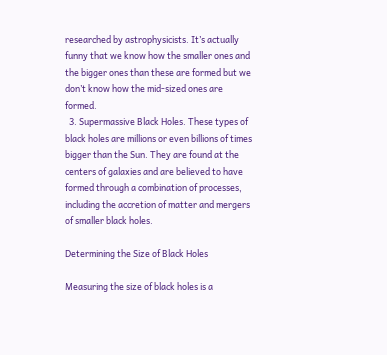researched by astrophysicists. It’s actually funny that we know how the smaller ones and the bigger ones than these are formed but we don’t know how the mid-sized ones are formed.
  3. Supermassive Black Holes. These types of black holes are millions or even billions of times bigger than the Sun. They are found at the centers of galaxies and are believed to have formed through a combination of processes, including the accretion of matter and mergers of smaller black holes.

Determining the Size of Black Holes

Measuring the size of black holes is a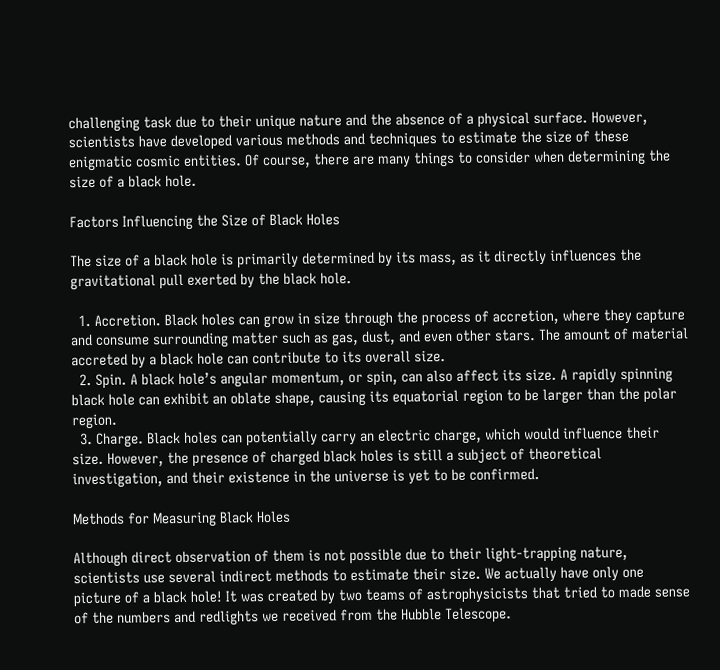challenging task due to their unique nature and the absence of a physical surface. However, scientists have developed various methods and techniques to estimate the size of these enigmatic cosmic entities. Of course, there are many things to consider when determining the size of a black hole.

Factors Influencing the Size of Black Holes

The size of a black hole is primarily determined by its mass, as it directly influences the gravitational pull exerted by the black hole.

  1. Accretion. Black holes can grow in size through the process of accretion, where they capture and consume surrounding matter such as gas, dust, and even other stars. The amount of material accreted by a black hole can contribute to its overall size.
  2. Spin. A black hole’s angular momentum, or spin, can also affect its size. A rapidly spinning black hole can exhibit an oblate shape, causing its equatorial region to be larger than the polar region.
  3. Charge. Black holes can potentially carry an electric charge, which would influence their size. However, the presence of charged black holes is still a subject of theoretical investigation, and their existence in the universe is yet to be confirmed.

Methods for Measuring Black Holes

Although direct observation of them is not possible due to their light-trapping nature, scientists use several indirect methods to estimate their size. We actually have only one picture of a black hole! It was created by two teams of astrophysicists that tried to made sense of the numbers and redlights we received from the Hubble Telescope.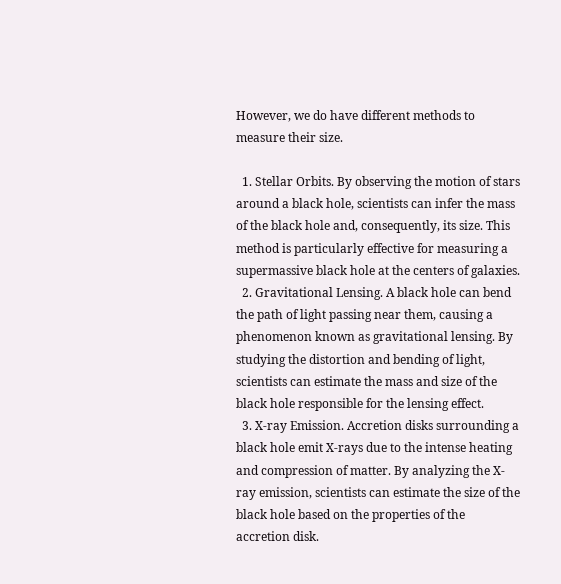However, we do have different methods to measure their size.

  1. Stellar Orbits. By observing the motion of stars around a black hole, scientists can infer the mass of the black hole and, consequently, its size. This method is particularly effective for measuring a supermassive black hole at the centers of galaxies.
  2. Gravitational Lensing. A black hole can bend the path of light passing near them, causing a phenomenon known as gravitational lensing. By studying the distortion and bending of light, scientists can estimate the mass and size of the black hole responsible for the lensing effect.
  3. X-ray Emission. Accretion disks surrounding a black hole emit X-rays due to the intense heating and compression of matter. By analyzing the X-ray emission, scientists can estimate the size of the black hole based on the properties of the accretion disk.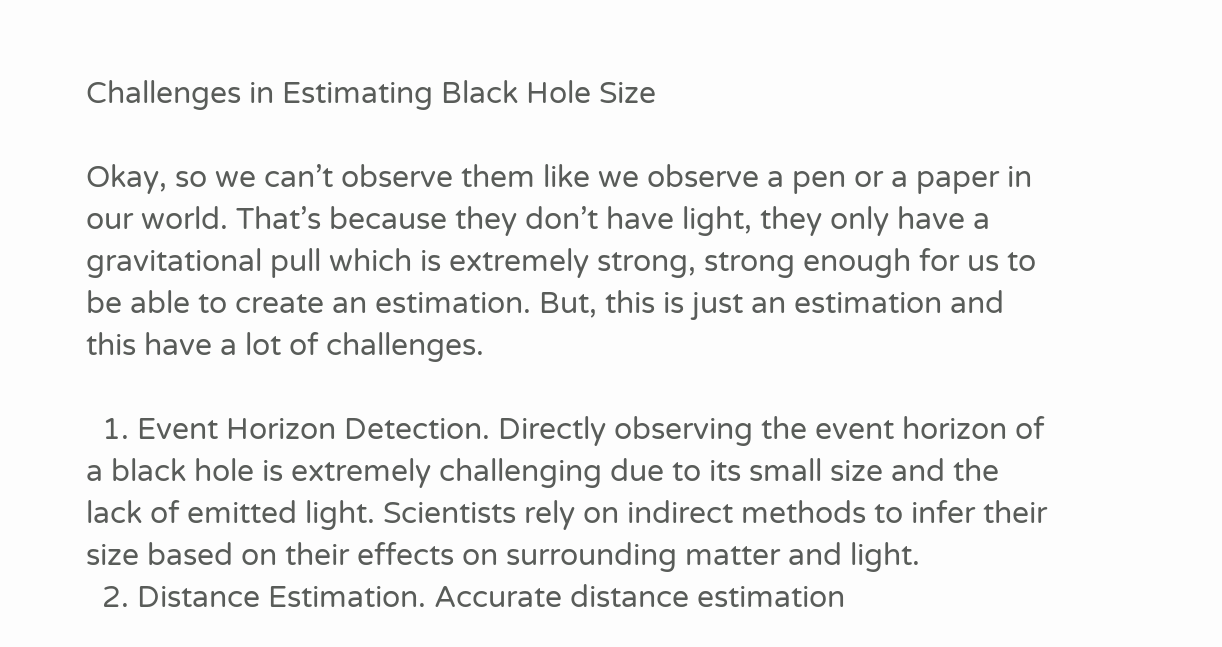Challenges in Estimating Black Hole Size

Okay, so we can’t observe them like we observe a pen or a paper in our world. That’s because they don’t have light, they only have a gravitational pull which is extremely strong, strong enough for us to be able to create an estimation. But, this is just an estimation and this have a lot of challenges.

  1. Event Horizon Detection. Directly observing the event horizon of a black hole is extremely challenging due to its small size and the lack of emitted light. Scientists rely on indirect methods to infer their size based on their effects on surrounding matter and light.
  2. Distance Estimation. Accurate distance estimation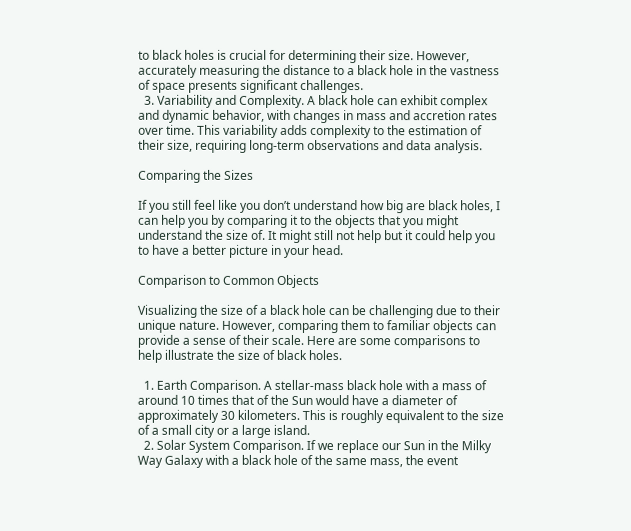to black holes is crucial for determining their size. However, accurately measuring the distance to a black hole in the vastness of space presents significant challenges.
  3. Variability and Complexity. A black hole can exhibit complex and dynamic behavior, with changes in mass and accretion rates over time. This variability adds complexity to the estimation of their size, requiring long-term observations and data analysis.

Comparing the Sizes

If you still feel like you don’t understand how big are black holes, I can help you by comparing it to the objects that you might understand the size of. It might still not help but it could help you to have a better picture in your head.

Comparison to Common Objects

Visualizing the size of a black hole can be challenging due to their unique nature. However, comparing them to familiar objects can provide a sense of their scale. Here are some comparisons to help illustrate the size of black holes.

  1. Earth Comparison. A stellar-mass black hole with a mass of around 10 times that of the Sun would have a diameter of approximately 30 kilometers. This is roughly equivalent to the size of a small city or a large island.
  2. Solar System Comparison. If we replace our Sun in the Milky Way Galaxy with a black hole of the same mass, the event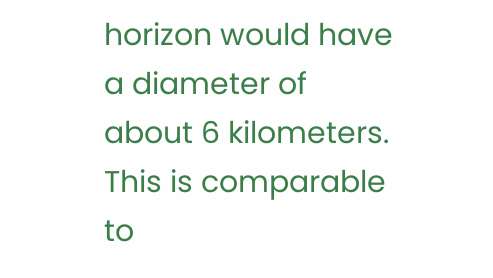horizon would have a diameter of about 6 kilometers. This is comparable to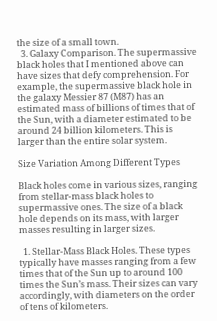the size of a small town.
  3. Galaxy Comparison. The supermassive black holes that I mentioned above can have sizes that defy comprehension. For example, the supermassive black hole in the galaxy Messier 87 (M87) has an estimated mass of billions of times that of the Sun, with a diameter estimated to be around 24 billion kilometers. This is larger than the entire solar system.

Size Variation Among Different Types

Black holes come in various sizes, ranging from stellar-mass black holes to supermassive ones. The size of a black hole depends on its mass, with larger masses resulting in larger sizes.

  1. Stellar-Mass Black Holes. These types typically have masses ranging from a few times that of the Sun up to around 100 times the Sun’s mass. Their sizes can vary accordingly, with diameters on the order of tens of kilometers.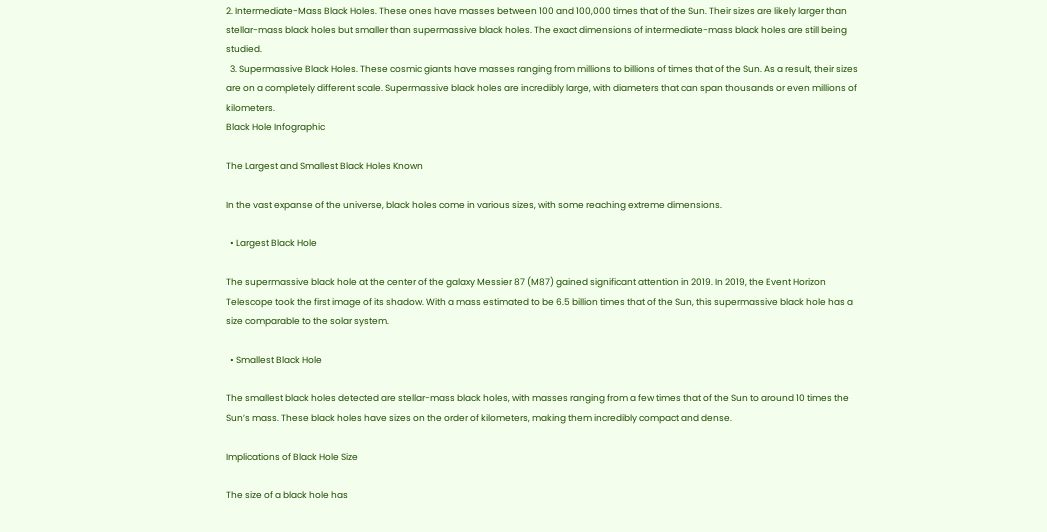2. Intermediate-Mass Black Holes. These ones have masses between 100 and 100,000 times that of the Sun. Their sizes are likely larger than stellar-mass black holes but smaller than supermassive black holes. The exact dimensions of intermediate-mass black holes are still being studied.
  3. Supermassive Black Holes. These cosmic giants have masses ranging from millions to billions of times that of the Sun. As a result, their sizes are on a completely different scale. Supermassive black holes are incredibly large, with diameters that can span thousands or even millions of kilometers.
Black Hole Infographic

The Largest and Smallest Black Holes Known

In the vast expanse of the universe, black holes come in various sizes, with some reaching extreme dimensions.

  • Largest Black Hole

The supermassive black hole at the center of the galaxy Messier 87 (M87) gained significant attention in 2019. In 2019, the Event Horizon Telescope took the first image of its shadow. With a mass estimated to be 6.5 billion times that of the Sun, this supermassive black hole has a size comparable to the solar system.

  • Smallest Black Hole

The smallest black holes detected are stellar-mass black holes, with masses ranging from a few times that of the Sun to around 10 times the Sun’s mass. These black holes have sizes on the order of kilometers, making them incredibly compact and dense.

Implications of Black Hole Size

The size of a black hole has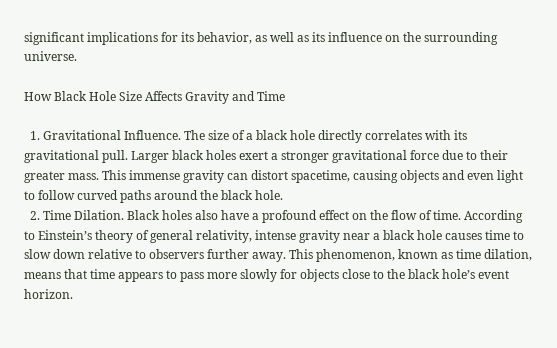significant implications for its behavior, as well as its influence on the surrounding universe.

How Black Hole Size Affects Gravity and Time

  1. Gravitational Influence. The size of a black hole directly correlates with its gravitational pull. Larger black holes exert a stronger gravitational force due to their greater mass. This immense gravity can distort spacetime, causing objects and even light to follow curved paths around the black hole.
  2. Time Dilation. Black holes also have a profound effect on the flow of time. According to Einstein’s theory of general relativity, intense gravity near a black hole causes time to slow down relative to observers further away. This phenomenon, known as time dilation, means that time appears to pass more slowly for objects close to the black hole’s event horizon.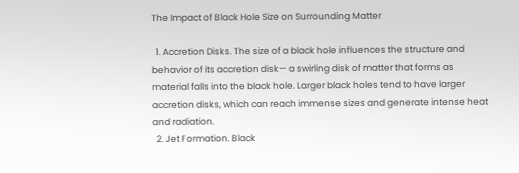The Impact of Black Hole Size on Surrounding Matter

  1. Accretion Disks. The size of a black hole influences the structure and behavior of its accretion disk— a swirling disk of matter that forms as material falls into the black hole. Larger black holes tend to have larger accretion disks, which can reach immense sizes and generate intense heat and radiation.
  2. Jet Formation. Black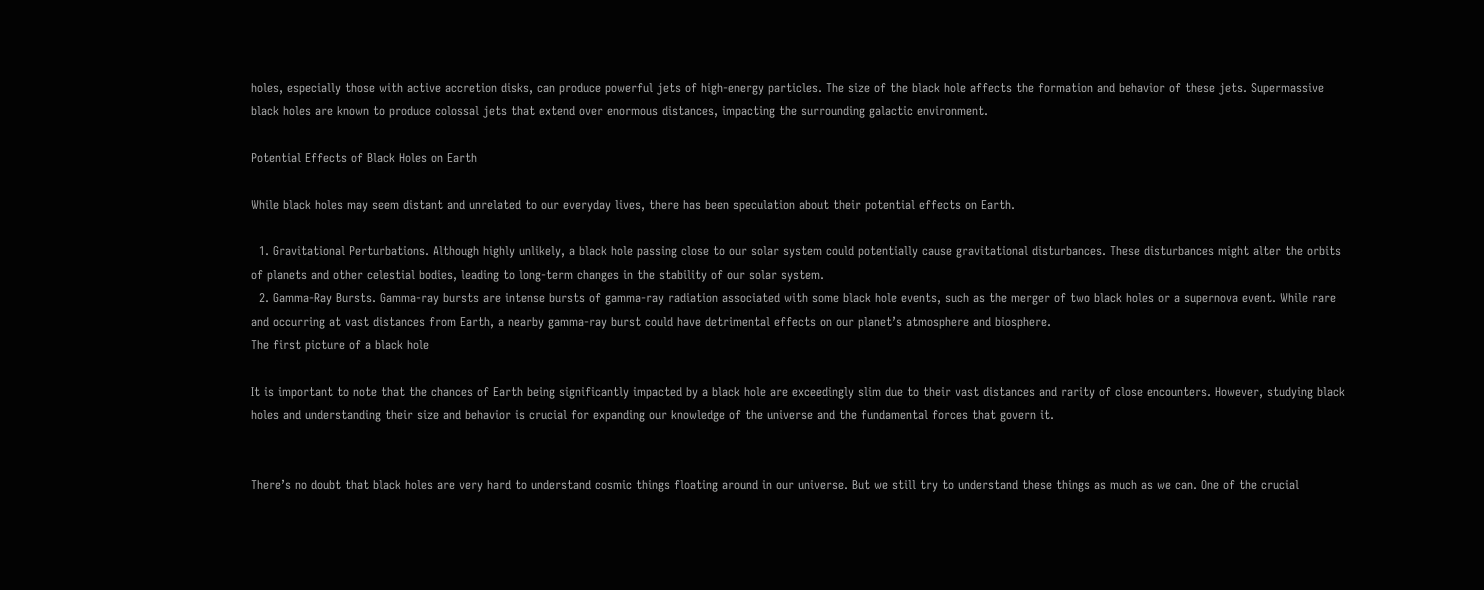holes, especially those with active accretion disks, can produce powerful jets of high-energy particles. The size of the black hole affects the formation and behavior of these jets. Supermassive black holes are known to produce colossal jets that extend over enormous distances, impacting the surrounding galactic environment.

Potential Effects of Black Holes on Earth

While black holes may seem distant and unrelated to our everyday lives, there has been speculation about their potential effects on Earth.

  1. Gravitational Perturbations. Although highly unlikely, a black hole passing close to our solar system could potentially cause gravitational disturbances. These disturbances might alter the orbits of planets and other celestial bodies, leading to long-term changes in the stability of our solar system.
  2. Gamma-Ray Bursts. Gamma-ray bursts are intense bursts of gamma-ray radiation associated with some black hole events, such as the merger of two black holes or a supernova event. While rare and occurring at vast distances from Earth, a nearby gamma-ray burst could have detrimental effects on our planet’s atmosphere and biosphere.
The first picture of a black hole

It is important to note that the chances of Earth being significantly impacted by a black hole are exceedingly slim due to their vast distances and rarity of close encounters. However, studying black holes and understanding their size and behavior is crucial for expanding our knowledge of the universe and the fundamental forces that govern it.


There’s no doubt that black holes are very hard to understand cosmic things floating around in our universe. But we still try to understand these things as much as we can. One of the crucial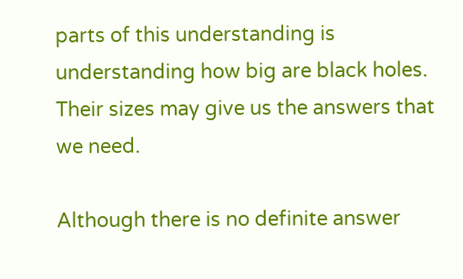parts of this understanding is understanding how big are black holes. Their sizes may give us the answers that we need.

Although there is no definite answer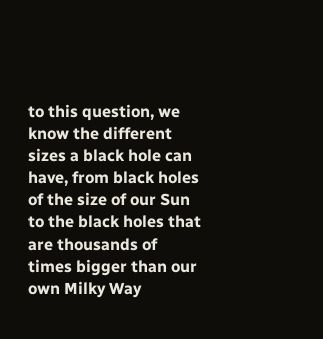to this question, we know the different sizes a black hole can have, from black holes of the size of our Sun to the black holes that are thousands of times bigger than our own Milky Way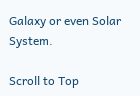Galaxy or even Solar System.

Scroll to Top